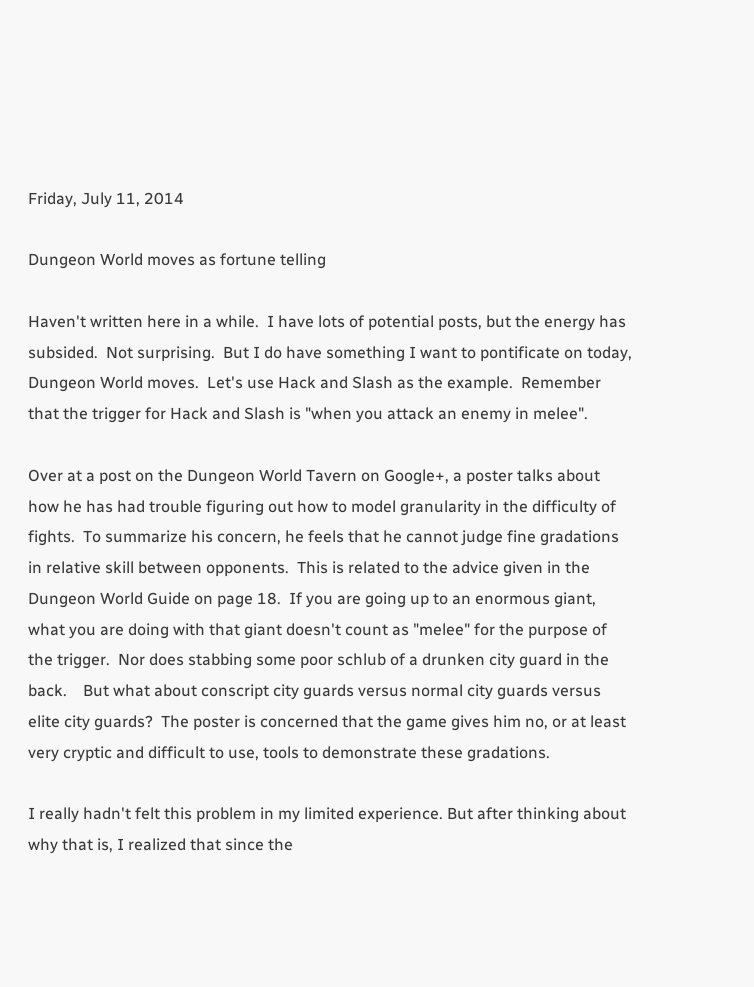Friday, July 11, 2014

Dungeon World moves as fortune telling

Haven't written here in a while.  I have lots of potential posts, but the energy has subsided.  Not surprising.  But I do have something I want to pontificate on today, Dungeon World moves.  Let's use Hack and Slash as the example.  Remember that the trigger for Hack and Slash is "when you attack an enemy in melee".

Over at a post on the Dungeon World Tavern on Google+, a poster talks about how he has had trouble figuring out how to model granularity in the difficulty of fights.  To summarize his concern, he feels that he cannot judge fine gradations in relative skill between opponents.  This is related to the advice given in the Dungeon World Guide on page 18.  If you are going up to an enormous giant, what you are doing with that giant doesn't count as "melee" for the purpose of the trigger.  Nor does stabbing some poor schlub of a drunken city guard in the back.    But what about conscript city guards versus normal city guards versus elite city guards?  The poster is concerned that the game gives him no, or at least very cryptic and difficult to use, tools to demonstrate these gradations.

I really hadn't felt this problem in my limited experience. But after thinking about why that is, I realized that since the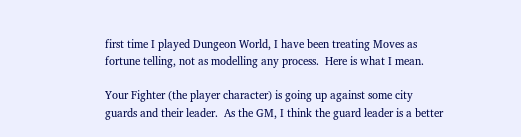first time I played Dungeon World, I have been treating Moves as fortune telling, not as modelling any process.  Here is what I mean.

Your Fighter (the player character) is going up against some city guards and their leader.  As the GM, I think the guard leader is a better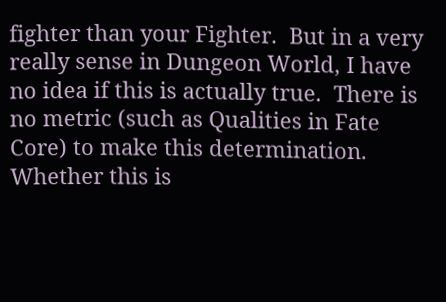fighter than your Fighter.  But in a very really sense in Dungeon World, I have no idea if this is actually true.  There is no metric (such as Qualities in Fate Core) to make this determination.  Whether this is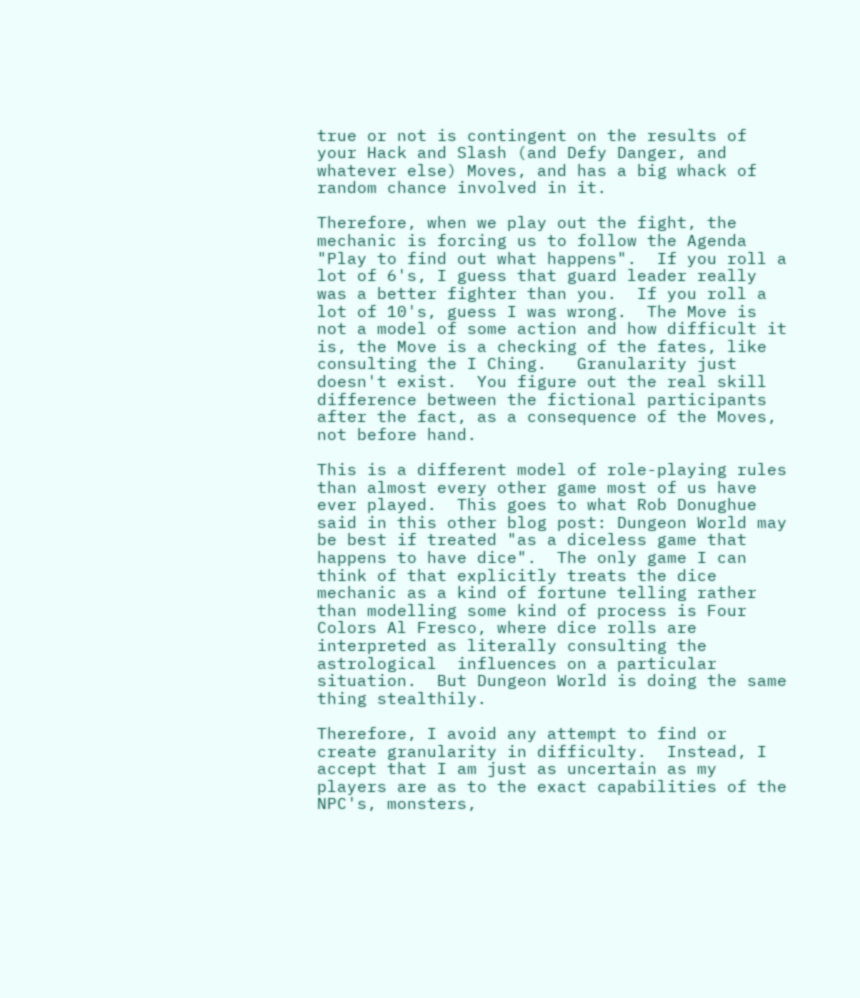true or not is contingent on the results of your Hack and Slash (and Defy Danger, and whatever else) Moves, and has a big whack of random chance involved in it.

Therefore, when we play out the fight, the mechanic is forcing us to follow the Agenda "Play to find out what happens".  If you roll a lot of 6's, I guess that guard leader really was a better fighter than you.  If you roll a lot of 10's, guess I was wrong.  The Move is not a model of some action and how difficult it is, the Move is a checking of the fates, like consulting the I Ching.   Granularity just doesn't exist.  You figure out the real skill difference between the fictional participants after the fact, as a consequence of the Moves, not before hand.

This is a different model of role-playing rules than almost every other game most of us have ever played.  This goes to what Rob Donughue said in this other blog post: Dungeon World may be best if treated "as a diceless game that happens to have dice".  The only game I can think of that explicitly treats the dice mechanic as a kind of fortune telling rather than modelling some kind of process is Four Colors Al Fresco, where dice rolls are interpreted as literally consulting the astrological  influences on a particular situation.  But Dungeon World is doing the same thing stealthily.

Therefore, I avoid any attempt to find or create granularity in difficulty.  Instead, I accept that I am just as uncertain as my players are as to the exact capabilities of the NPC's, monsters,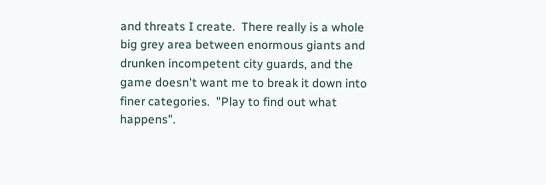and threats I create.  There really is a whole big grey area between enormous giants and drunken incompetent city guards, and the game doesn't want me to break it down into finer categories.  "Play to find out what happens".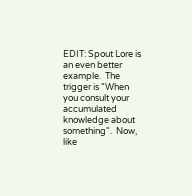EDIT: Spout Lore is an even better example.  The trigger is "When you consult your accumulated knowledge about something".  Now, like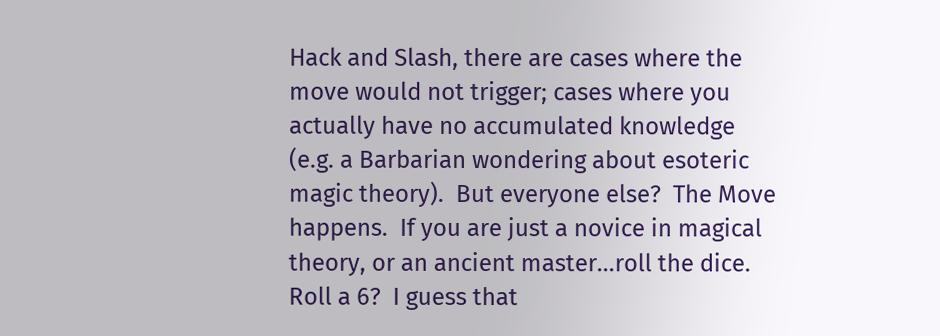Hack and Slash, there are cases where the move would not trigger; cases where you actually have no accumulated knowledge (e.g. a Barbarian wondering about esoteric magic theory).  But everyone else?  The Move happens.  If you are just a novice in magical theory, or an ancient master...roll the dice.  Roll a 6?  I guess that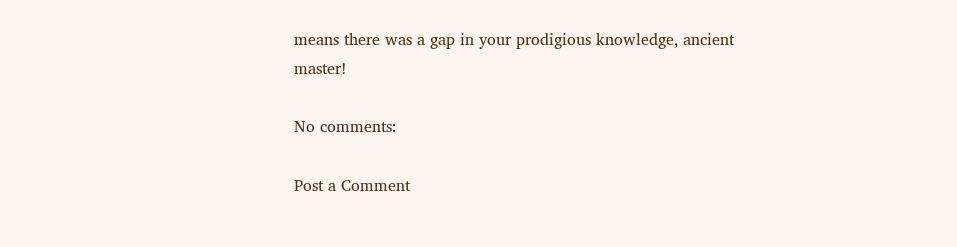means there was a gap in your prodigious knowledge, ancient master!

No comments:

Post a Comment